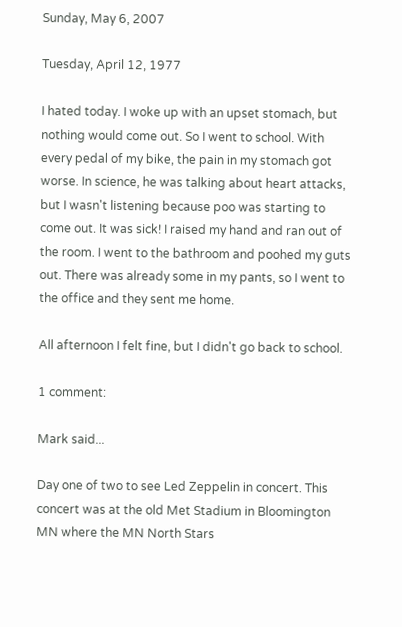Sunday, May 6, 2007

Tuesday, April 12, 1977

I hated today. I woke up with an upset stomach, but nothing would come out. So I went to school. With every pedal of my bike, the pain in my stomach got worse. In science, he was talking about heart attacks, but I wasn't listening because poo was starting to come out. It was sick! I raised my hand and ran out of the room. I went to the bathroom and poohed my guts out. There was already some in my pants, so I went to the office and they sent me home.

All afternoon I felt fine, but I didn't go back to school.

1 comment:

Mark said...

Day one of two to see Led Zeppelin in concert. This concert was at the old Met Stadium in Bloomington MN where the MN North Stars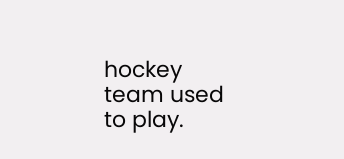hockey team used to play.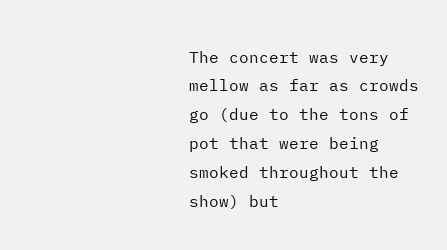The concert was very mellow as far as crowds go (due to the tons of pot that were being smoked throughout the show) but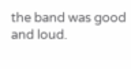the band was good and loud.